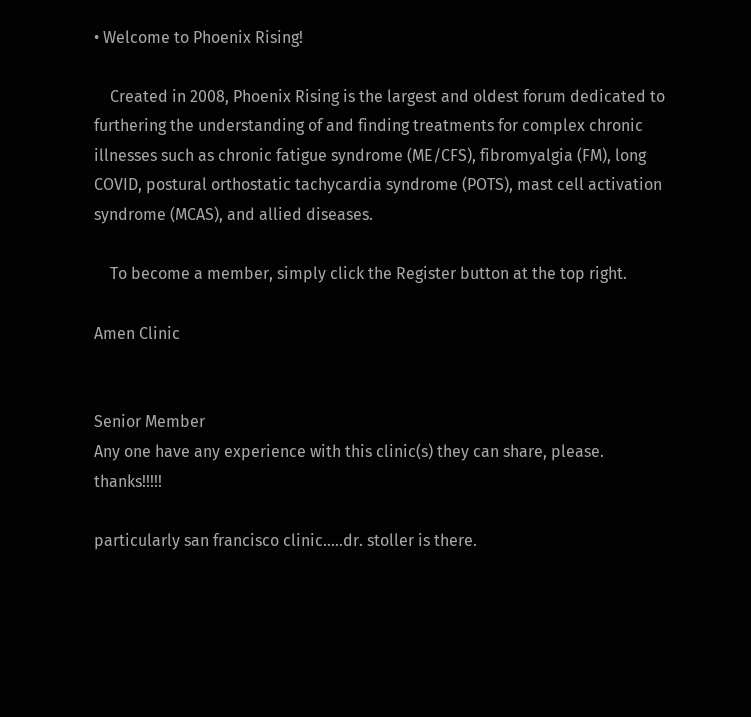• Welcome to Phoenix Rising!

    Created in 2008, Phoenix Rising is the largest and oldest forum dedicated to furthering the understanding of and finding treatments for complex chronic illnesses such as chronic fatigue syndrome (ME/CFS), fibromyalgia (FM), long COVID, postural orthostatic tachycardia syndrome (POTS), mast cell activation syndrome (MCAS), and allied diseases.

    To become a member, simply click the Register button at the top right.

Amen Clinic


Senior Member
Any one have any experience with this clinic(s) they can share, please. thanks!!!!!

particularly san francisco clinic.....dr. stoller is there.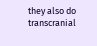they also do transcranial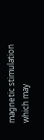magnetic stimulation which may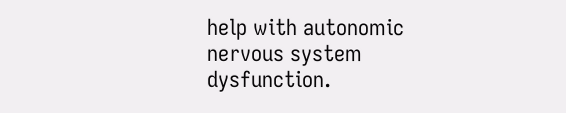help with autonomic nervous system dysfunction.